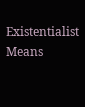Existentialist Means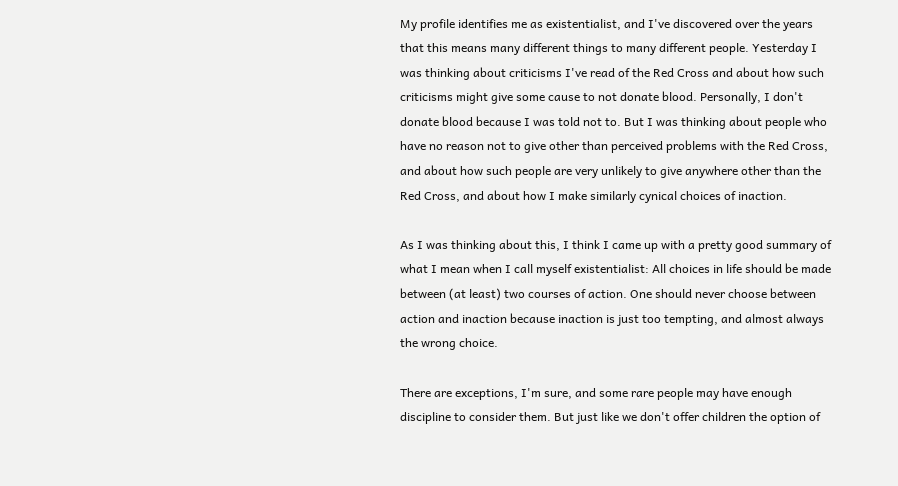My profile identifies me as existentialist, and I've discovered over the years that this means many different things to many different people. Yesterday I was thinking about criticisms I've read of the Red Cross and about how such criticisms might give some cause to not donate blood. Personally, I don't donate blood because I was told not to. But I was thinking about people who have no reason not to give other than perceived problems with the Red Cross, and about how such people are very unlikely to give anywhere other than the Red Cross, and about how I make similarly cynical choices of inaction.

As I was thinking about this, I think I came up with a pretty good summary of what I mean when I call myself existentialist: All choices in life should be made between (at least) two courses of action. One should never choose between action and inaction because inaction is just too tempting, and almost always the wrong choice.

There are exceptions, I'm sure, and some rare people may have enough discipline to consider them. But just like we don't offer children the option of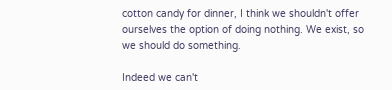cotton candy for dinner, I think we shouldn't offer ourselves the option of doing nothing. We exist, so we should do something.

Indeed we can't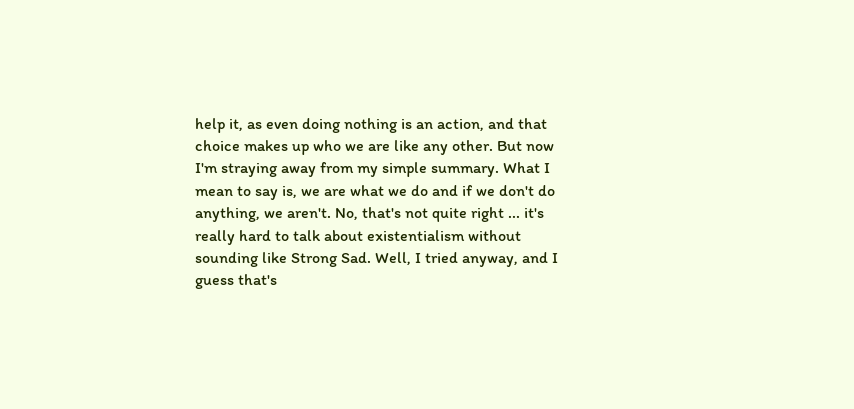help it, as even doing nothing is an action, and that choice makes up who we are like any other. But now I'm straying away from my simple summary. What I mean to say is, we are what we do and if we don't do anything, we aren't. No, that's not quite right ... it's really hard to talk about existentialism without sounding like Strong Sad. Well, I tried anyway, and I guess that's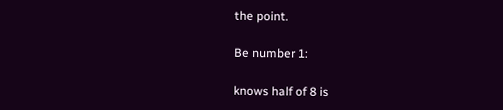the point.

Be number 1:

knows half of 8 is